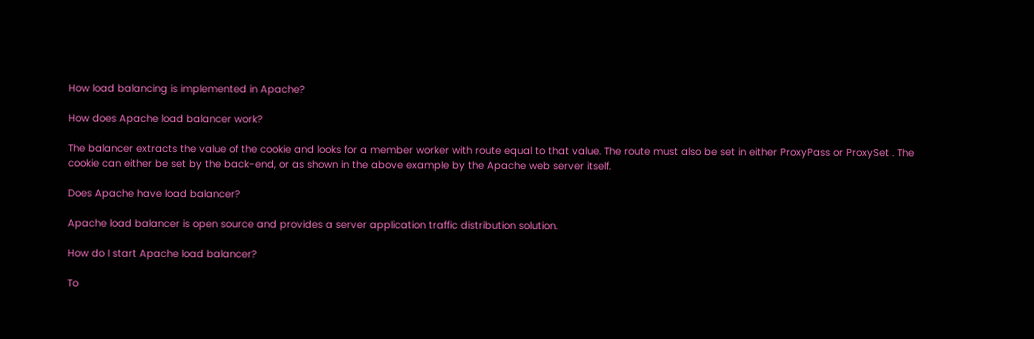How load balancing is implemented in Apache?

How does Apache load balancer work?

The balancer extracts the value of the cookie and looks for a member worker with route equal to that value. The route must also be set in either ProxyPass or ProxySet . The cookie can either be set by the back-end, or as shown in the above example by the Apache web server itself.

Does Apache have load balancer?

Apache load balancer is open source and provides a server application traffic distribution solution.

How do I start Apache load balancer?

To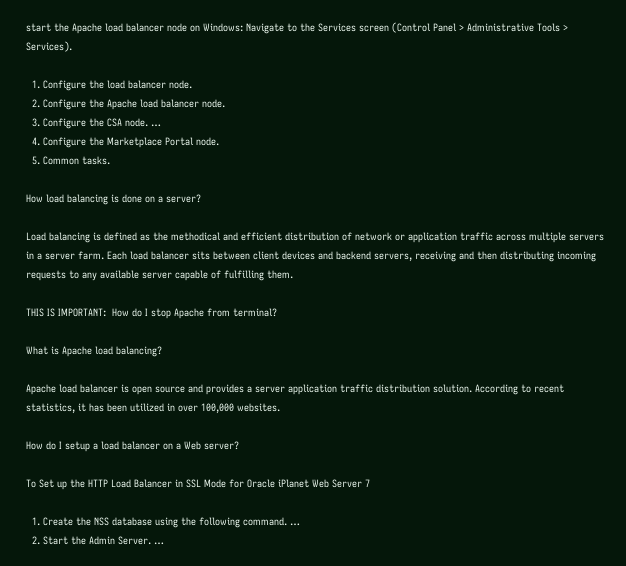start the Apache load balancer node on Windows: Navigate to the Services screen (Control Panel > Administrative Tools > Services).

  1. Configure the load balancer node.
  2. Configure the Apache load balancer node.
  3. Configure the CSA node. …
  4. Configure the Marketplace Portal node.
  5. Common tasks.

How load balancing is done on a server?

Load balancing is defined as the methodical and efficient distribution of network or application traffic across multiple servers in a server farm. Each load balancer sits between client devices and backend servers, receiving and then distributing incoming requests to any available server capable of fulfilling them.

THIS IS IMPORTANT:  How do I stop Apache from terminal?

What is Apache load balancing?

Apache load balancer is open source and provides a server application traffic distribution solution. According to recent statistics, it has been utilized in over 100,000 websites.

How do I setup a load balancer on a Web server?

To Set up the HTTP Load Balancer in SSL Mode for Oracle iPlanet Web Server 7

  1. Create the NSS database using the following command. …
  2. Start the Admin Server. …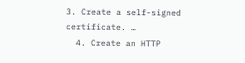3. Create a self-signed certificate. …
  4. Create an HTTP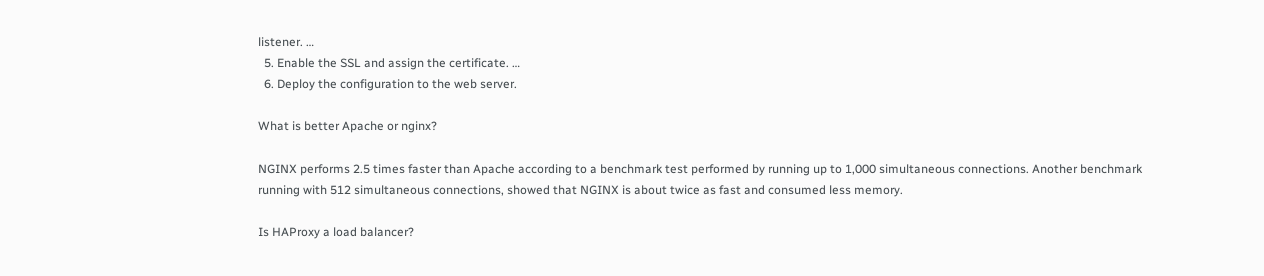listener. …
  5. Enable the SSL and assign the certificate. …
  6. Deploy the configuration to the web server.

What is better Apache or nginx?

NGINX performs 2.5 times faster than Apache according to a benchmark test performed by running up to 1,000 simultaneous connections. Another benchmark running with 512 simultaneous connections, showed that NGINX is about twice as fast and consumed less memory.

Is HAProxy a load balancer?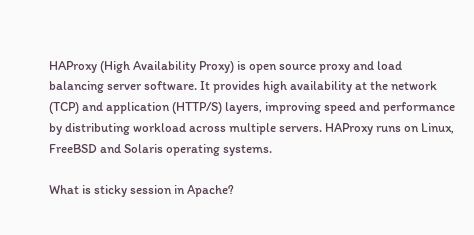HAProxy (High Availability Proxy) is open source proxy and load balancing server software. It provides high availability at the network (TCP) and application (HTTP/S) layers, improving speed and performance by distributing workload across multiple servers. HAProxy runs on Linux, FreeBSD and Solaris operating systems.

What is sticky session in Apache?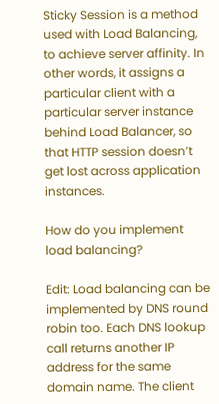Sticky Session is a method used with Load Balancing, to achieve server affinity. In other words, it assigns a particular client with a particular server instance behind Load Balancer, so that HTTP session doesn’t get lost across application instances.

How do you implement load balancing?

Edit: Load balancing can be implemented by DNS round robin too. Each DNS lookup call returns another IP address for the same domain name. The client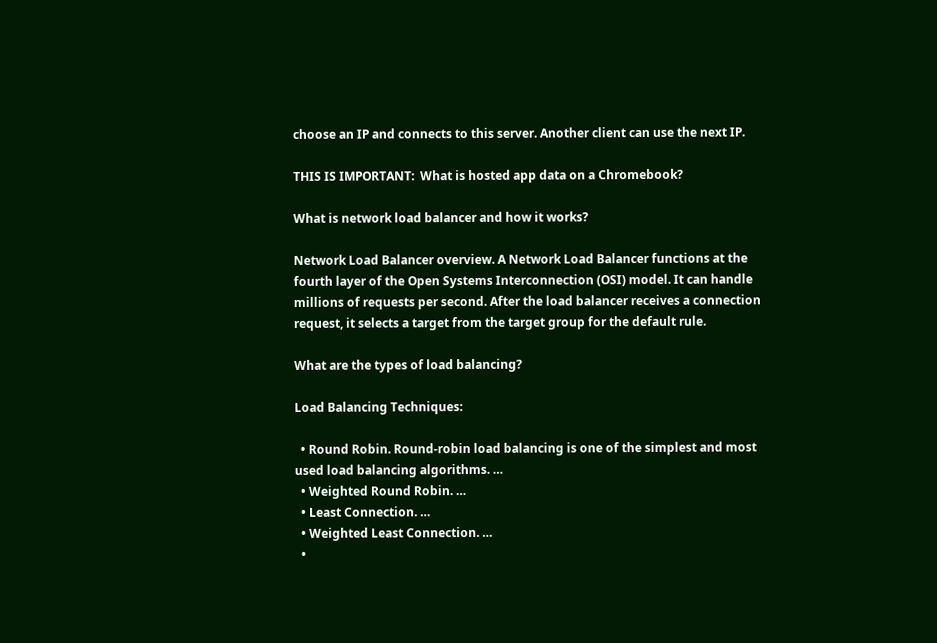choose an IP and connects to this server. Another client can use the next IP.

THIS IS IMPORTANT:  What is hosted app data on a Chromebook?

What is network load balancer and how it works?

Network Load Balancer overview. A Network Load Balancer functions at the fourth layer of the Open Systems Interconnection (OSI) model. It can handle millions of requests per second. After the load balancer receives a connection request, it selects a target from the target group for the default rule.

What are the types of load balancing?

Load Balancing Techniques:

  • Round Robin. Round-robin load balancing is one of the simplest and most used load balancing algorithms. …
  • Weighted Round Robin. …
  • Least Connection. …
  • Weighted Least Connection. …
  •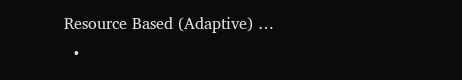Resource Based (Adaptive) …
  •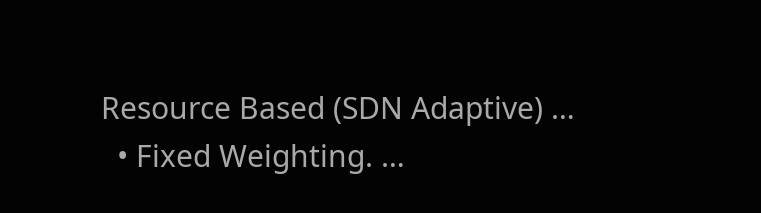Resource Based (SDN Adaptive) …
  • Fixed Weighting. …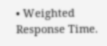• Weighted Response Time.